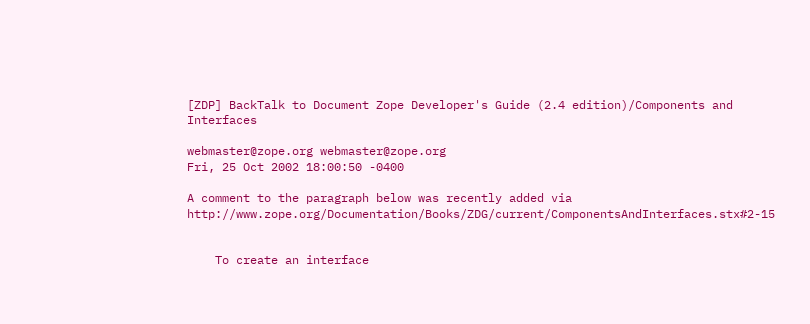[ZDP] BackTalk to Document Zope Developer's Guide (2.4 edition)/Components and Interfaces

webmaster@zope.org webmaster@zope.org
Fri, 25 Oct 2002 18:00:50 -0400

A comment to the paragraph below was recently added via http://www.zope.org/Documentation/Books/ZDG/current/ComponentsAndInterfaces.stx#2-15


    To create an interface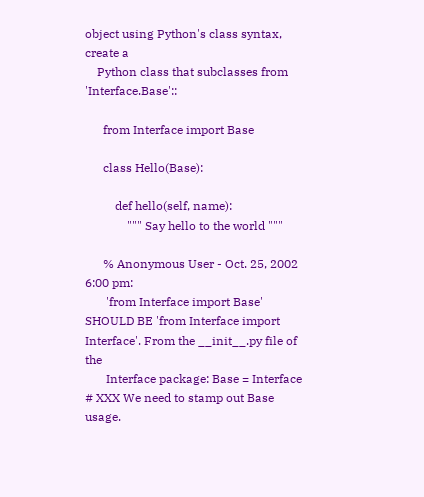object using Python's class syntax, create a
    Python class that subclasses from 'Interface.Base'::

      from Interface import Base

      class Hello(Base):

          def hello(self, name):
              """ Say hello to the world """

      % Anonymous User - Oct. 25, 2002 6:00 pm:
       'from Interface import Base' SHOULD BE 'from Interface import Interface'. From the __init__.py file of the
       Interface package: Base = Interface # XXX We need to stamp out Base usage.